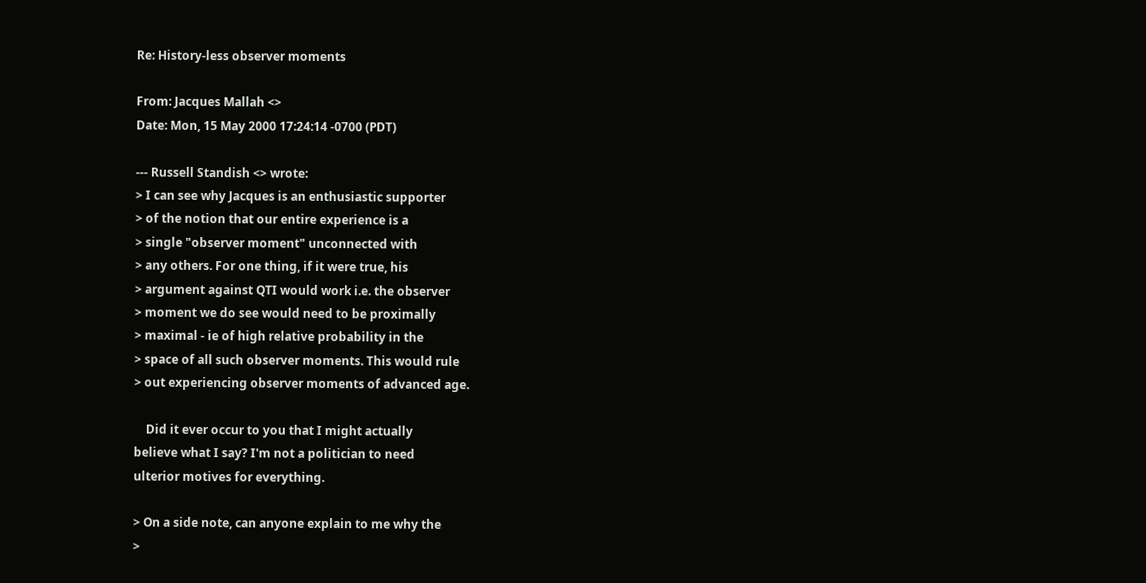Re: History-less observer moments

From: Jacques Mallah <>
Date: Mon, 15 May 2000 17:24:14 -0700 (PDT)

--- Russell Standish <> wrote:
> I can see why Jacques is an enthusiastic supporter
> of the notion that our entire experience is a
> single "observer moment" unconnected with
> any others. For one thing, if it were true, his
> argument against QTI would work i.e. the observer
> moment we do see would need to be proximally
> maximal - ie of high relative probability in the
> space of all such observer moments. This would rule
> out experiencing observer moments of advanced age.

    Did it ever occur to you that I might actually
believe what I say? I'm not a politician to need
ulterior motives for everything.

> On a side note, can anyone explain to me why the
>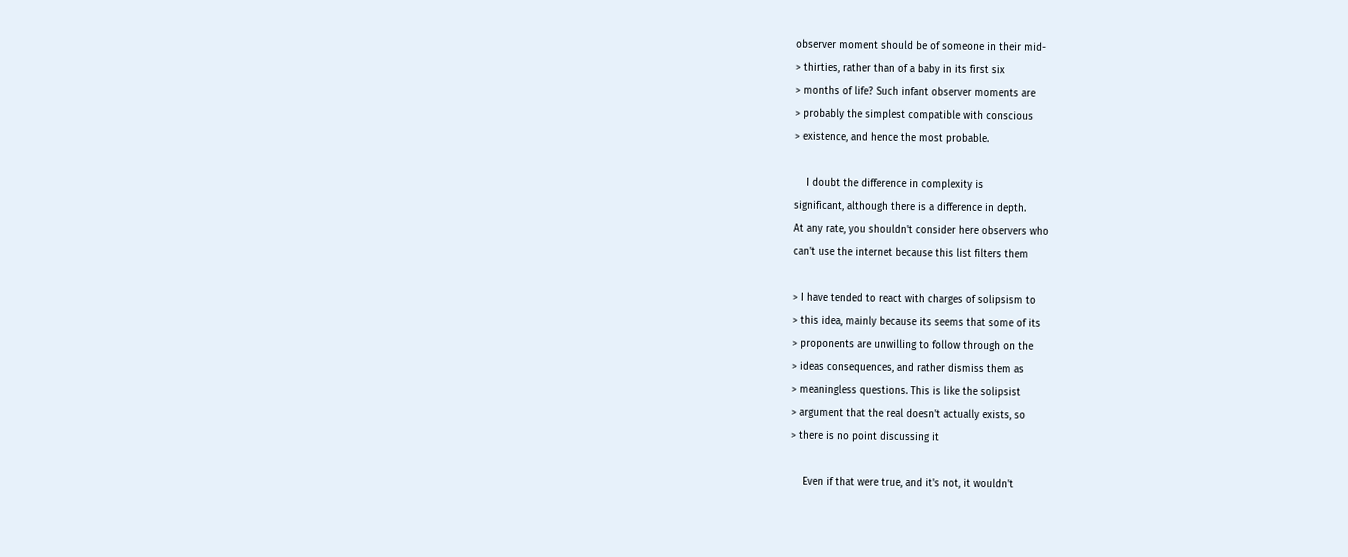observer moment should be of someone in their mid-
> thirties, rather than of a baby in its first six
> months of life? Such infant observer moments are
> probably the simplest compatible with conscious
> existence, and hence the most probable.

    I doubt the difference in complexity is
significant, although there is a difference in depth.
At any rate, you shouldn't consider here observers who
can't use the internet because this list filters them

> I have tended to react with charges of solipsism to
> this idea, mainly because its seems that some of its
> proponents are unwilling to follow through on the
> ideas consequences, and rather dismiss them as
> meaningless questions. This is like the solipsist
> argument that the real doesn't actually exists, so
> there is no point discussing it

    Even if that were true, and it's not, it wouldn't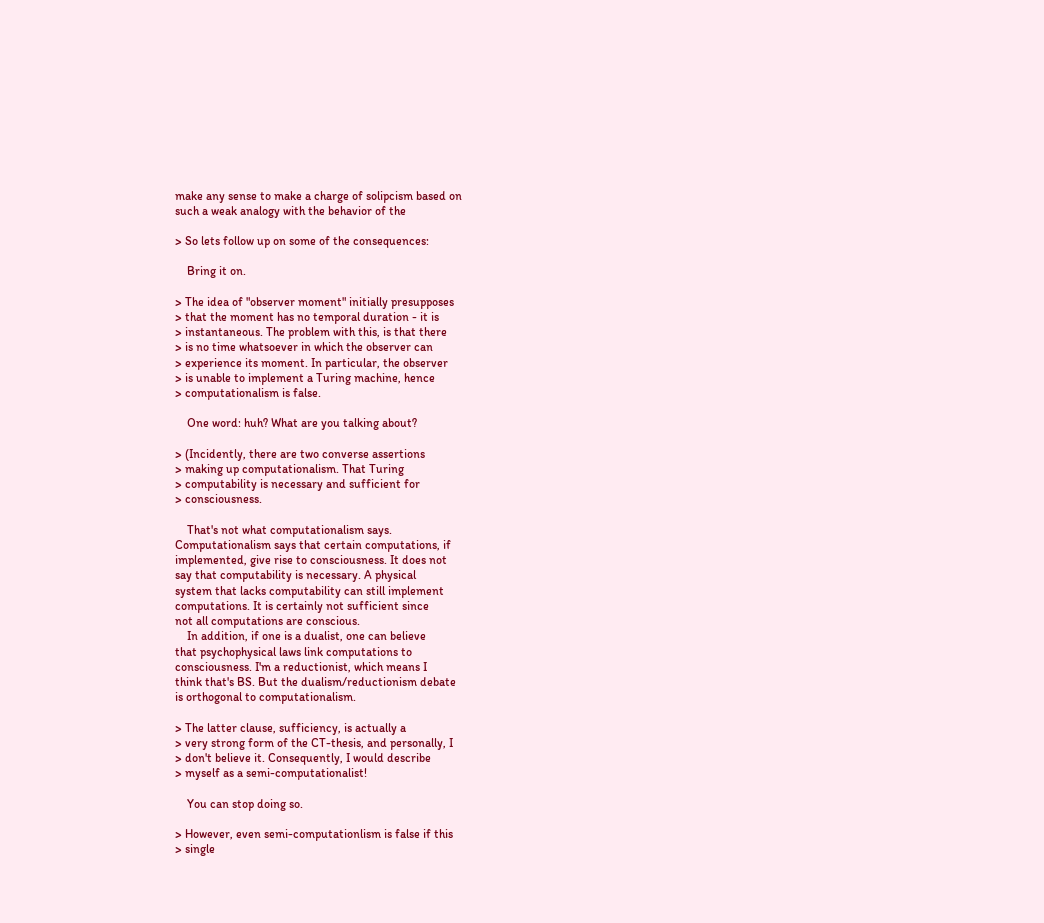make any sense to make a charge of solipcism based on
such a weak analogy with the behavior of the

> So lets follow up on some of the consequences:

    Bring it on.

> The idea of "observer moment" initially presupposes
> that the moment has no temporal duration - it is
> instantaneous. The problem with this, is that there
> is no time whatsoever in which the observer can
> experience its moment. In particular, the observer
> is unable to implement a Turing machine, hence
> computationalism is false.

    One word: huh? What are you talking about?

> (Incidently, there are two converse assertions
> making up computationalism. That Turing
> computability is necessary and sufficient for
> consciousness.

    That's not what computationalism says.
Computationalism says that certain computations, if
implemented, give rise to consciousness. It does not
say that computability is necessary. A physical
system that lacks computability can still implement
computations. It is certainly not sufficient since
not all computations are conscious.
    In addition, if one is a dualist, one can believe
that psychophysical laws link computations to
consciousness. I'm a reductionist, which means I
think that's BS. But the dualism/reductionism debate
is orthogonal to computationalism.

> The latter clause, sufficiency, is actually a
> very strong form of the CT-thesis, and personally, I
> don't believe it. Consequently, I would describe
> myself as a semi-computationalist!

    You can stop doing so.

> However, even semi-computationlism is false if this
> single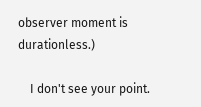observer moment is durationless.)

    I don't see your point.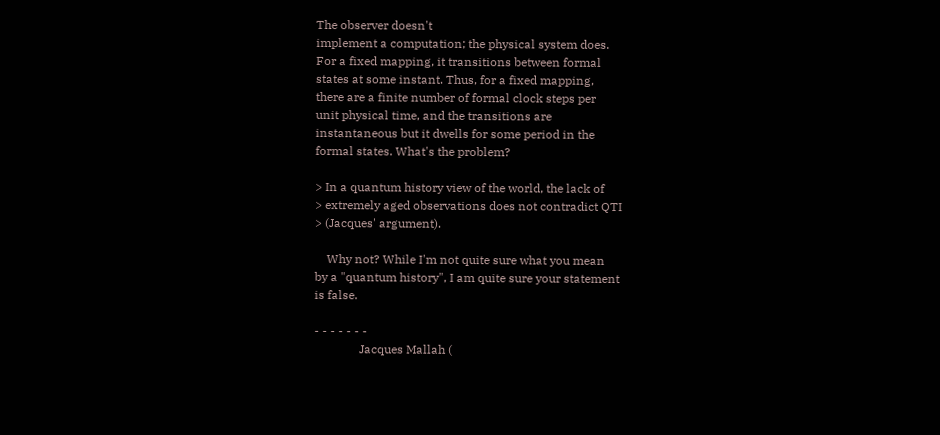The observer doesn't
implement a computation; the physical system does.
For a fixed mapping, it transitions between formal
states at some instant. Thus, for a fixed mapping,
there are a finite number of formal clock steps per
unit physical time, and the transitions are
instantaneous but it dwells for some period in the
formal states. What's the problem?

> In a quantum history view of the world, the lack of
> extremely aged observations does not contradict QTI
> (Jacques' argument).

    Why not? While I'm not quite sure what you mean
by a "quantum history", I am quite sure your statement
is false.

- - - - - - -
               Jacques Mallah (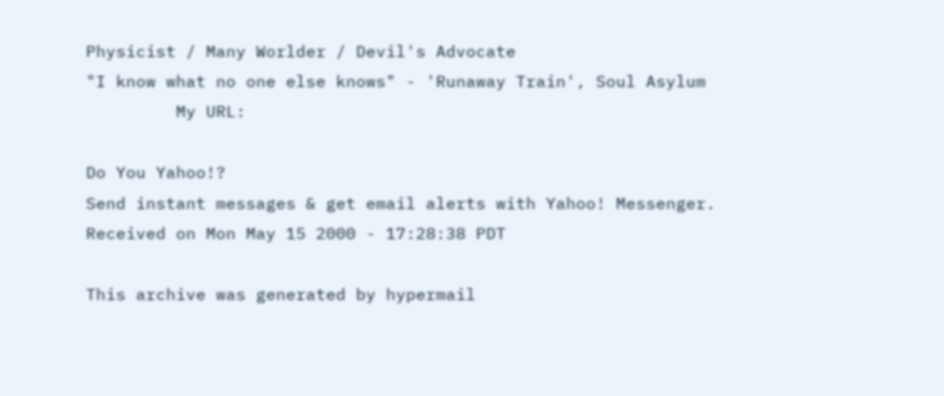Physicist / Many Worlder / Devil's Advocate
"I know what no one else knows" - 'Runaway Train', Soul Asylum
         My URL:

Do You Yahoo!?
Send instant messages & get email alerts with Yahoo! Messenger.
Received on Mon May 15 2000 - 17:28:38 PDT

This archive was generated by hypermail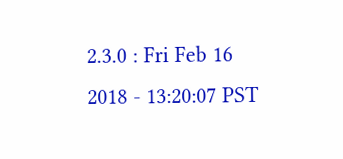2.3.0 : Fri Feb 16 2018 - 13:20:07 PST